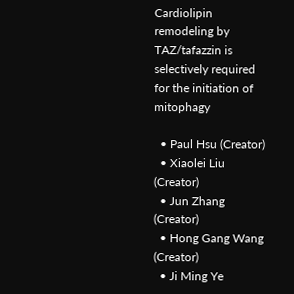Cardiolipin remodeling by TAZ/tafazzin is selectively required for the initiation of mitophagy

  • Paul Hsu (Creator)
  • Xiaolei Liu (Creator)
  • Jun Zhang (Creator)
  • Hong Gang Wang (Creator)
  • Ji Ming Ye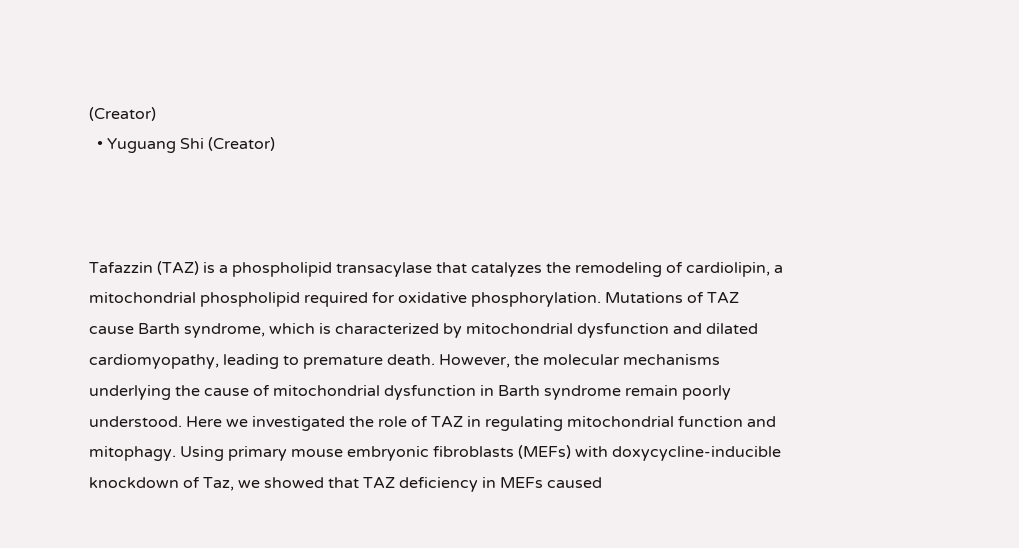(Creator)
  • Yuguang Shi (Creator)



Tafazzin (TAZ) is a phospholipid transacylase that catalyzes the remodeling of cardiolipin, a mitochondrial phospholipid required for oxidative phosphorylation. Mutations of TAZ cause Barth syndrome, which is characterized by mitochondrial dysfunction and dilated cardiomyopathy, leading to premature death. However, the molecular mechanisms underlying the cause of mitochondrial dysfunction in Barth syndrome remain poorly understood. Here we investigated the role of TAZ in regulating mitochondrial function and mitophagy. Using primary mouse embryonic fibroblasts (MEFs) with doxycycline-inducible knockdown of Taz, we showed that TAZ deficiency in MEFs caused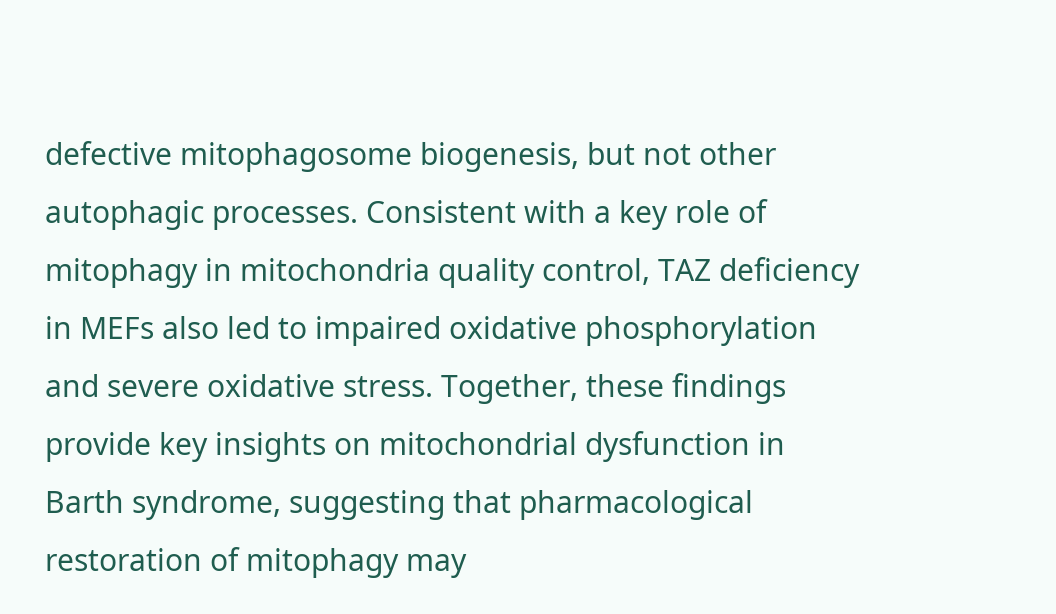defective mitophagosome biogenesis, but not other autophagic processes. Consistent with a key role of mitophagy in mitochondria quality control, TAZ deficiency in MEFs also led to impaired oxidative phosphorylation and severe oxidative stress. Together, these findings provide key insights on mitochondrial dysfunction in Barth syndrome, suggesting that pharmacological restoration of mitophagy may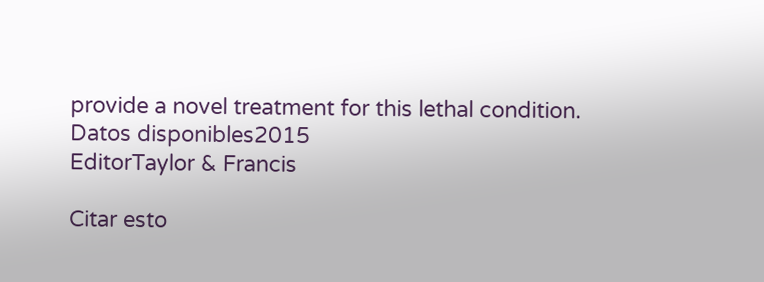provide a novel treatment for this lethal condition.
Datos disponibles2015
EditorTaylor & Francis

Citar esto